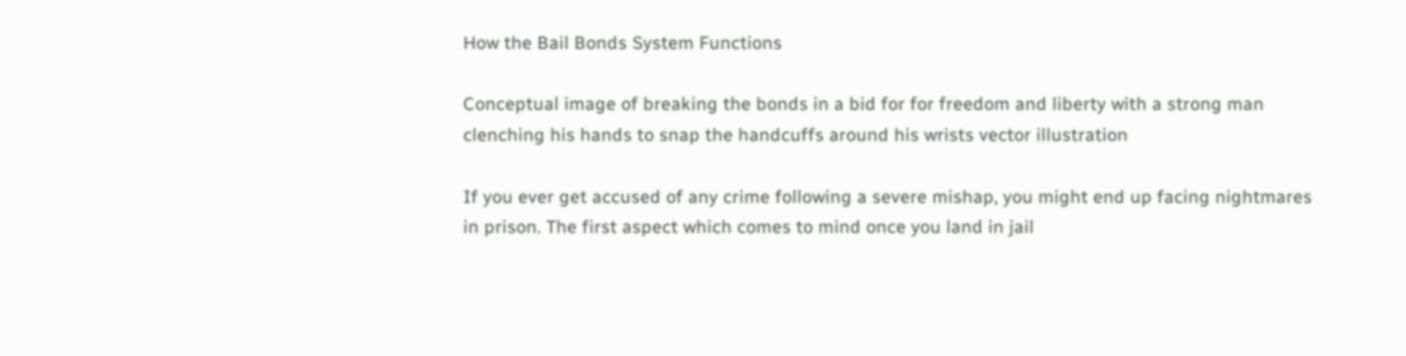How the Bail Bonds System Functions

Conceptual image of breaking the bonds in a bid for for freedom and liberty with a strong man clenching his hands to snap the handcuffs around his wrists vector illustration

If you ever get accused of any crime following a severe mishap, you might end up facing nightmares in prison. The first aspect which comes to mind once you land in jail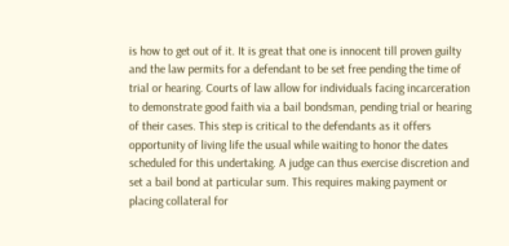is how to get out of it. It is great that one is innocent till proven guilty and the law permits for a defendant to be set free pending the time of trial or hearing. Courts of law allow for individuals facing incarceration to demonstrate good faith via a bail bondsman, pending trial or hearing of their cases. This step is critical to the defendants as it offers opportunity of living life the usual while waiting to honor the dates scheduled for this undertaking. A judge can thus exercise discretion and set a bail bond at particular sum. This requires making payment or placing collateral for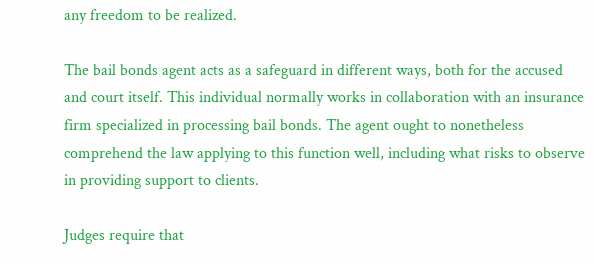any freedom to be realized.

The bail bonds agent acts as a safeguard in different ways, both for the accused and court itself. This individual normally works in collaboration with an insurance firm specialized in processing bail bonds. The agent ought to nonetheless comprehend the law applying to this function well, including what risks to observe in providing support to clients.

Judges require that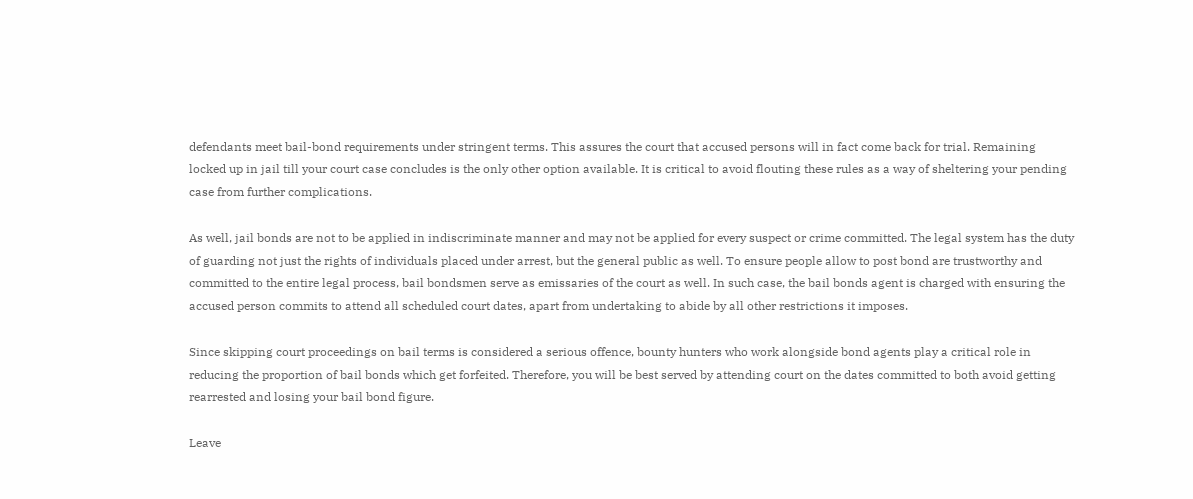defendants meet bail-bond requirements under stringent terms. This assures the court that accused persons will in fact come back for trial. Remaining locked up in jail till your court case concludes is the only other option available. It is critical to avoid flouting these rules as a way of sheltering your pending case from further complications.

As well, jail bonds are not to be applied in indiscriminate manner and may not be applied for every suspect or crime committed. The legal system has the duty of guarding not just the rights of individuals placed under arrest, but the general public as well. To ensure people allow to post bond are trustworthy and committed to the entire legal process, bail bondsmen serve as emissaries of the court as well. In such case, the bail bonds agent is charged with ensuring the accused person commits to attend all scheduled court dates, apart from undertaking to abide by all other restrictions it imposes.

Since skipping court proceedings on bail terms is considered a serious offence, bounty hunters who work alongside bond agents play a critical role in reducing the proportion of bail bonds which get forfeited. Therefore, you will be best served by attending court on the dates committed to both avoid getting rearrested and losing your bail bond figure.

Leave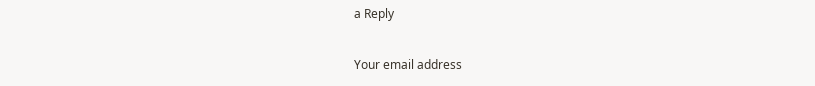a Reply

Your email address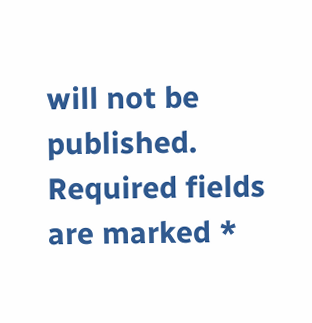will not be published. Required fields are marked *